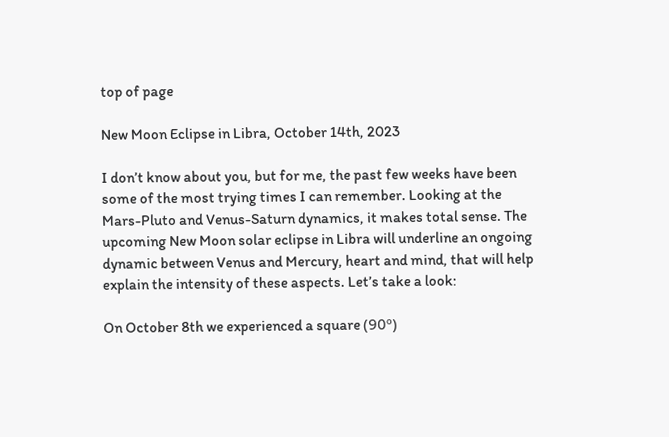top of page

New Moon Eclipse in Libra, October 14th, 2023

I don’t know about you, but for me, the past few weeks have been some of the most trying times I can remember. Looking at the Mars-Pluto and Venus-Saturn dynamics, it makes total sense. The upcoming New Moon solar eclipse in Libra will underline an ongoing dynamic between Venus and Mercury, heart and mind, that will help explain the intensity of these aspects. Let’s take a look:

On October 8th we experienced a square (90º)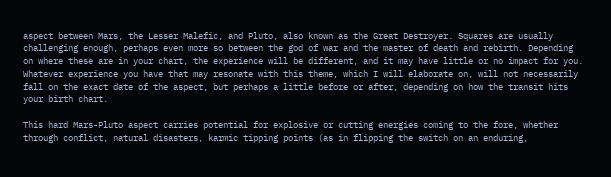aspect between Mars, the Lesser Malefic, and Pluto, also known as the Great Destroyer. Squares are usually challenging enough, perhaps even more so between the god of war and the master of death and rebirth. Depending on where these are in your chart, the experience will be different, and it may have little or no impact for you. Whatever experience you have that may resonate with this theme, which I will elaborate on, will not necessarily fall on the exact date of the aspect, but perhaps a little before or after, depending on how the transit hits your birth chart.

This hard Mars-Pluto aspect carries potential for explosive or cutting energies coming to the fore, whether through conflict, natural disasters, karmic tipping points (as in flipping the switch on an enduring,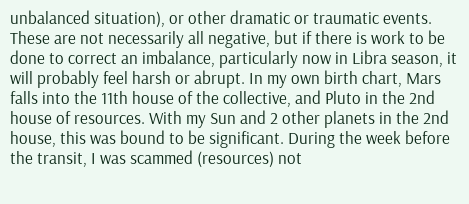unbalanced situation), or other dramatic or traumatic events. These are not necessarily all negative, but if there is work to be done to correct an imbalance, particularly now in Libra season, it will probably feel harsh or abrupt. In my own birth chart, Mars falls into the 11th house of the collective, and Pluto in the 2nd house of resources. With my Sun and 2 other planets in the 2nd house, this was bound to be significant. During the week before the transit, I was scammed (resources) not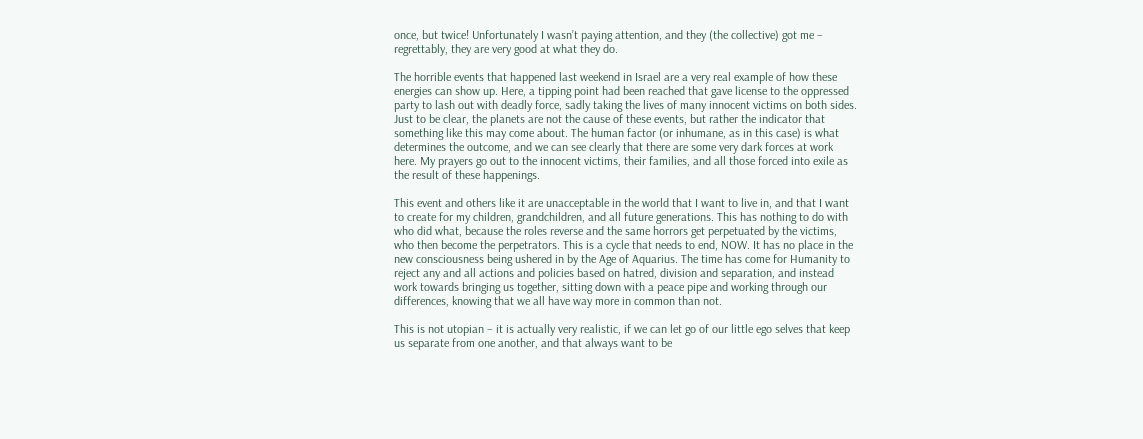once, but twice! Unfortunately I wasn’t paying attention, and they (the collective) got me – regrettably, they are very good at what they do.

The horrible events that happened last weekend in Israel are a very real example of how these energies can show up. Here, a tipping point had been reached that gave license to the oppressed party to lash out with deadly force, sadly taking the lives of many innocent victims on both sides. Just to be clear, the planets are not the cause of these events, but rather the indicator that something like this may come about. The human factor (or inhumane, as in this case) is what determines the outcome, and we can see clearly that there are some very dark forces at work here. My prayers go out to the innocent victims, their families, and all those forced into exile as the result of these happenings.

This event and others like it are unacceptable in the world that I want to live in, and that I want to create for my children, grandchildren, and all future generations. This has nothing to do with who did what, because the roles reverse and the same horrors get perpetuated by the victims, who then become the perpetrators. This is a cycle that needs to end, NOW. It has no place in the new consciousness being ushered in by the Age of Aquarius. The time has come for Humanity to reject any and all actions and policies based on hatred, division and separation, and instead work towards bringing us together, sitting down with a peace pipe and working through our differences, knowing that we all have way more in common than not.

This is not utopian – it is actually very realistic, if we can let go of our little ego selves that keep us separate from one another, and that always want to be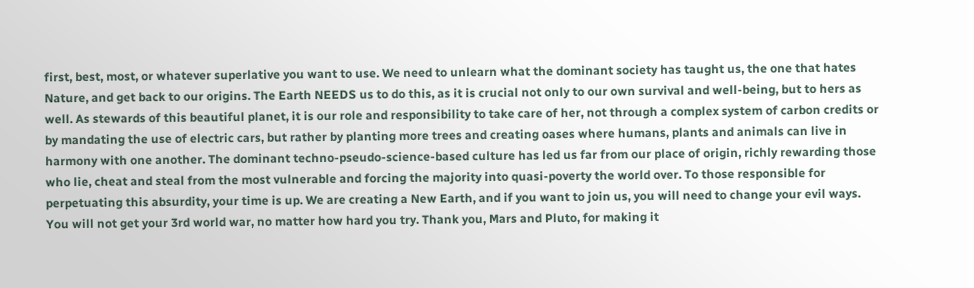first, best, most, or whatever superlative you want to use. We need to unlearn what the dominant society has taught us, the one that hates Nature, and get back to our origins. The Earth NEEDS us to do this, as it is crucial not only to our own survival and well-being, but to hers as well. As stewards of this beautiful planet, it is our role and responsibility to take care of her, not through a complex system of carbon credits or by mandating the use of electric cars, but rather by planting more trees and creating oases where humans, plants and animals can live in harmony with one another. The dominant techno-pseudo-science-based culture has led us far from our place of origin, richly rewarding those who lie, cheat and steal from the most vulnerable and forcing the majority into quasi-poverty the world over. To those responsible for perpetuating this absurdity, your time is up. We are creating a New Earth, and if you want to join us, you will need to change your evil ways. You will not get your 3rd world war, no matter how hard you try. Thank you, Mars and Pluto, for making it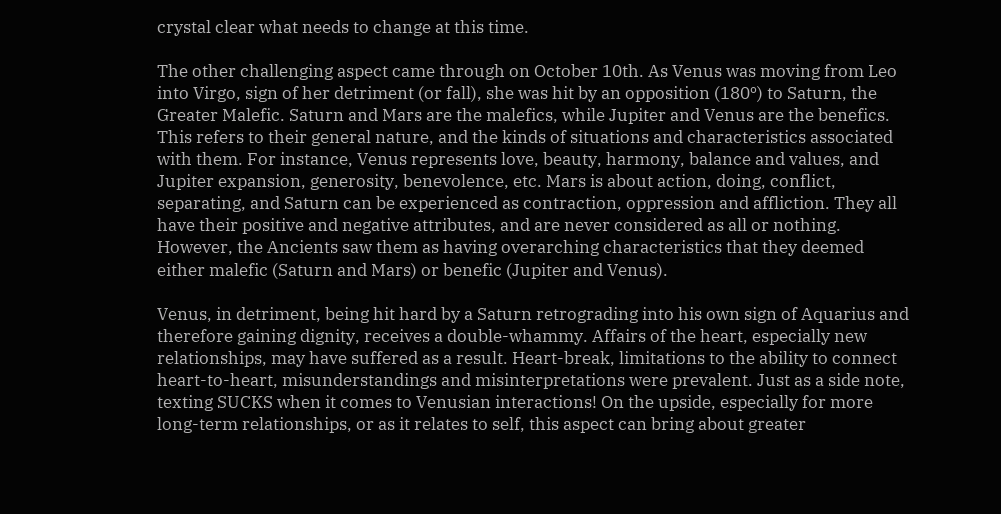crystal clear what needs to change at this time.

The other challenging aspect came through on October 10th. As Venus was moving from Leo into Virgo, sign of her detriment (or fall), she was hit by an opposition (180º) to Saturn, the Greater Malefic. Saturn and Mars are the malefics, while Jupiter and Venus are the benefics. This refers to their general nature, and the kinds of situations and characteristics associated with them. For instance, Venus represents love, beauty, harmony, balance and values, and Jupiter expansion, generosity, benevolence, etc. Mars is about action, doing, conflict, separating, and Saturn can be experienced as contraction, oppression and affliction. They all have their positive and negative attributes, and are never considered as all or nothing. However, the Ancients saw them as having overarching characteristics that they deemed either malefic (Saturn and Mars) or benefic (Jupiter and Venus).

Venus, in detriment, being hit hard by a Saturn retrograding into his own sign of Aquarius and therefore gaining dignity, receives a double-whammy. Affairs of the heart, especially new relationships, may have suffered as a result. Heart-break, limitations to the ability to connect heart-to-heart, misunderstandings and misinterpretations were prevalent. Just as a side note, texting SUCKS when it comes to Venusian interactions! On the upside, especially for more long-term relationships, or as it relates to self, this aspect can bring about greater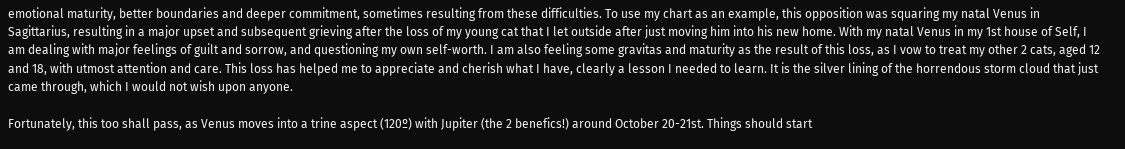emotional maturity, better boundaries and deeper commitment, sometimes resulting from these difficulties. To use my chart as an example, this opposition was squaring my natal Venus in Sagittarius, resulting in a major upset and subsequent grieving after the loss of my young cat that I let outside after just moving him into his new home. With my natal Venus in my 1st house of Self, I am dealing with major feelings of guilt and sorrow, and questioning my own self-worth. I am also feeling some gravitas and maturity as the result of this loss, as I vow to treat my other 2 cats, aged 12 and 18, with utmost attention and care. This loss has helped me to appreciate and cherish what I have, clearly a lesson I needed to learn. It is the silver lining of the horrendous storm cloud that just came through, which I would not wish upon anyone.

Fortunately, this too shall pass, as Venus moves into a trine aspect (120º) with Jupiter (the 2 benefics!) around October 20-21st. Things should start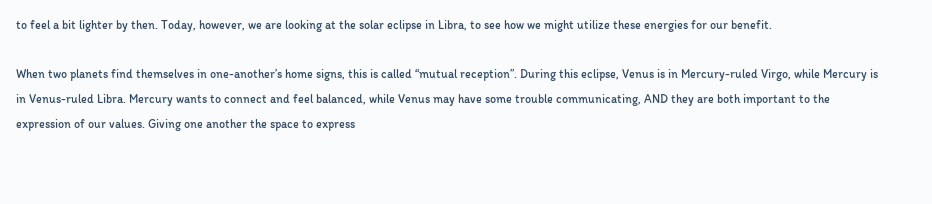to feel a bit lighter by then. Today, however, we are looking at the solar eclipse in Libra, to see how we might utilize these energies for our benefit.

When two planets find themselves in one-another’s home signs, this is called “mutual reception”. During this eclipse, Venus is in Mercury-ruled Virgo, while Mercury is in Venus-ruled Libra. Mercury wants to connect and feel balanced, while Venus may have some trouble communicating, AND they are both important to the expression of our values. Giving one another the space to express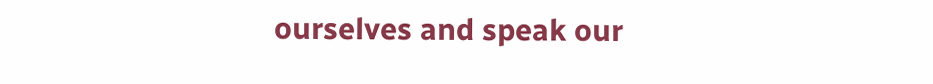ourselves and speak our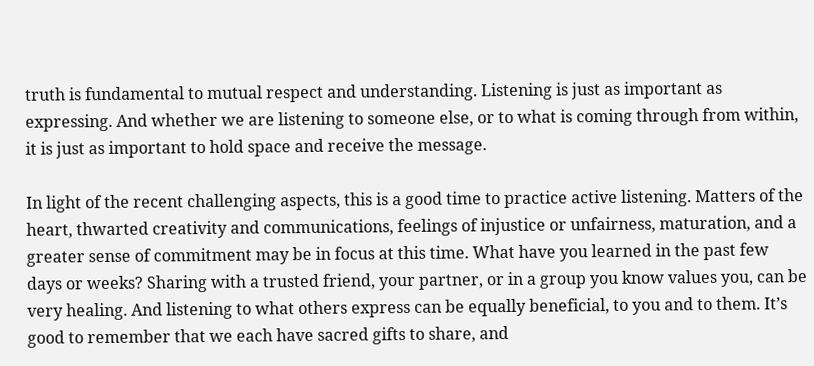truth is fundamental to mutual respect and understanding. Listening is just as important as expressing. And whether we are listening to someone else, or to what is coming through from within, it is just as important to hold space and receive the message.

In light of the recent challenging aspects, this is a good time to practice active listening. Matters of the heart, thwarted creativity and communications, feelings of injustice or unfairness, maturation, and a greater sense of commitment may be in focus at this time. What have you learned in the past few days or weeks? Sharing with a trusted friend, your partner, or in a group you know values you, can be very healing. And listening to what others express can be equally beneficial, to you and to them. It’s good to remember that we each have sacred gifts to share, and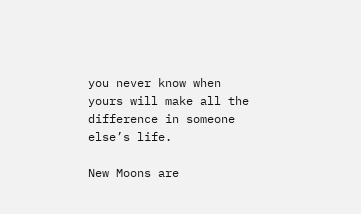you never know when yours will make all the difference in someone else’s life.

New Moons are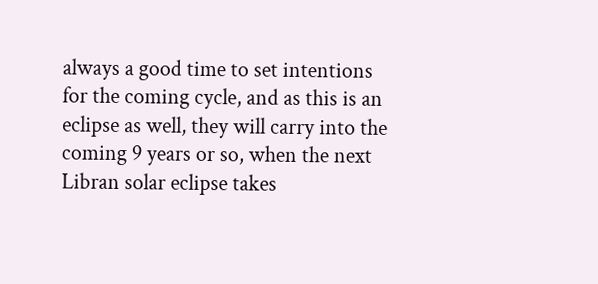always a good time to set intentions for the coming cycle, and as this is an eclipse as well, they will carry into the coming 9 years or so, when the next Libran solar eclipse takes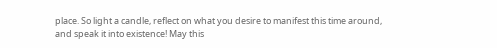place. So light a candle, reflect on what you desire to manifest this time around, and speak it into existence! May this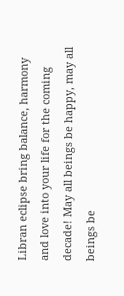Libran eclipse bring balance, harmony and love into your life for the coming decade! May all beings be happy, may all beings be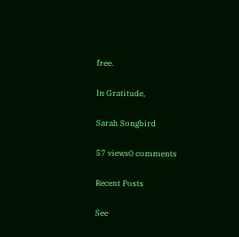free.

In Gratitude,

Sarah Songbird

57 views0 comments

Recent Posts

See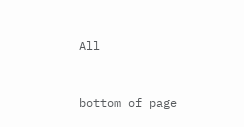All


bottom of page